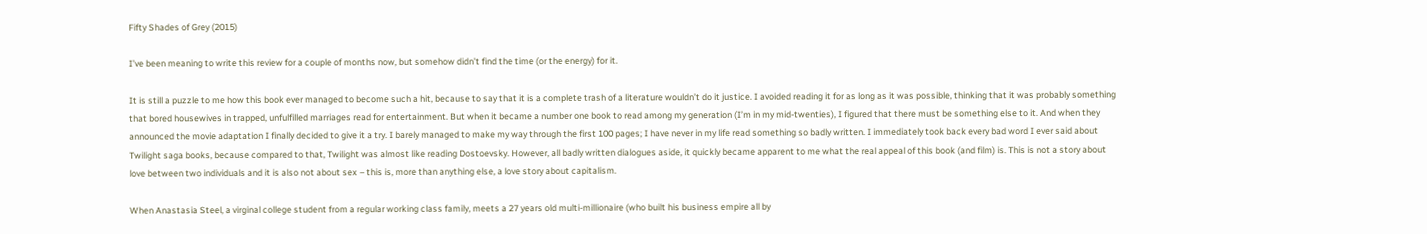Fifty Shades of Grey (2015)

I’ve been meaning to write this review for a couple of months now, but somehow didn’t find the time (or the energy) for it.

It is still a puzzle to me how this book ever managed to become such a hit, because to say that it is a complete trash of a literature wouldn’t do it justice. I avoided reading it for as long as it was possible, thinking that it was probably something that bored housewives in trapped, unfulfilled marriages read for entertainment. But when it became a number one book to read among my generation (I’m in my mid-twenties), I figured that there must be something else to it. And when they announced the movie adaptation I finally decided to give it a try. I barely managed to make my way through the first 100 pages; I have never in my life read something so badly written. I immediately took back every bad word I ever said about Twilight saga books, because compared to that, Twilight was almost like reading Dostoevsky. However, all badly written dialogues aside, it quickly became apparent to me what the real appeal of this book (and film) is. This is not a story about love between two individuals and it is also not about sex – this is, more than anything else, a love story about capitalism.

When Anastasia Steel, a virginal college student from a regular working class family, meets a 27 years old multi-millionaire (who built his business empire all by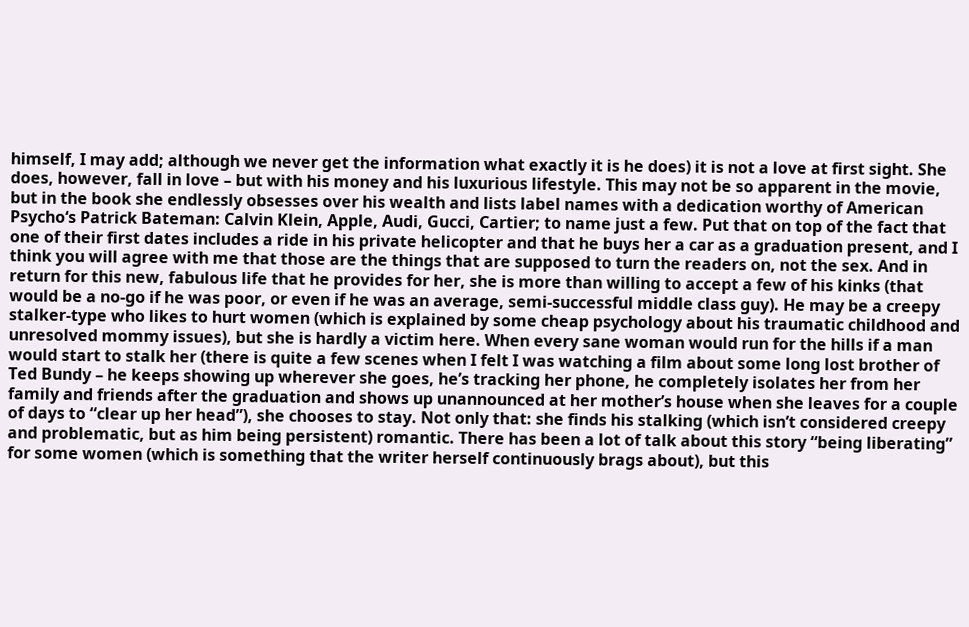himself, I may add; although we never get the information what exactly it is he does) it is not a love at first sight. She does, however, fall in love – but with his money and his luxurious lifestyle. This may not be so apparent in the movie, but in the book she endlessly obsesses over his wealth and lists label names with a dedication worthy of American Psycho‘s Patrick Bateman: Calvin Klein, Apple, Audi, Gucci, Cartier; to name just a few. Put that on top of the fact that one of their first dates includes a ride in his private helicopter and that he buys her a car as a graduation present, and I think you will agree with me that those are the things that are supposed to turn the readers on, not the sex. And in return for this new, fabulous life that he provides for her, she is more than willing to accept a few of his kinks (that would be a no-go if he was poor, or even if he was an average, semi-successful middle class guy). He may be a creepy stalker-type who likes to hurt women (which is explained by some cheap psychology about his traumatic childhood and unresolved mommy issues), but she is hardly a victim here. When every sane woman would run for the hills if a man would start to stalk her (there is quite a few scenes when I felt I was watching a film about some long lost brother of Ted Bundy – he keeps showing up wherever she goes, he’s tracking her phone, he completely isolates her from her family and friends after the graduation and shows up unannounced at her mother’s house when she leaves for a couple of days to “clear up her head”), she chooses to stay. Not only that: she finds his stalking (which isn’t considered creepy and problematic, but as him being persistent) romantic. There has been a lot of talk about this story “being liberating” for some women (which is something that the writer herself continuously brags about), but this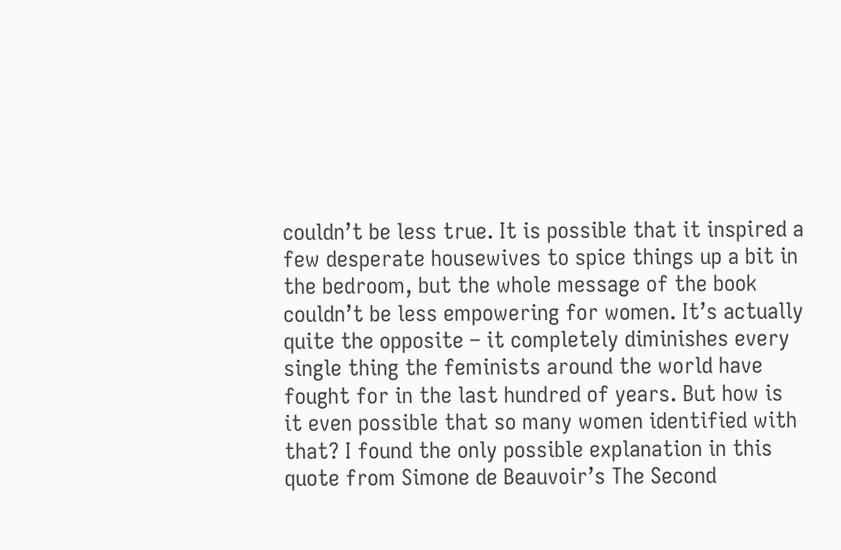couldn’t be less true. It is possible that it inspired a few desperate housewives to spice things up a bit in the bedroom, but the whole message of the book couldn’t be less empowering for women. It’s actually quite the opposite – it completely diminishes every single thing the feminists around the world have fought for in the last hundred of years. But how is it even possible that so many women identified with that? I found the only possible explanation in this quote from Simone de Beauvoir’s The Second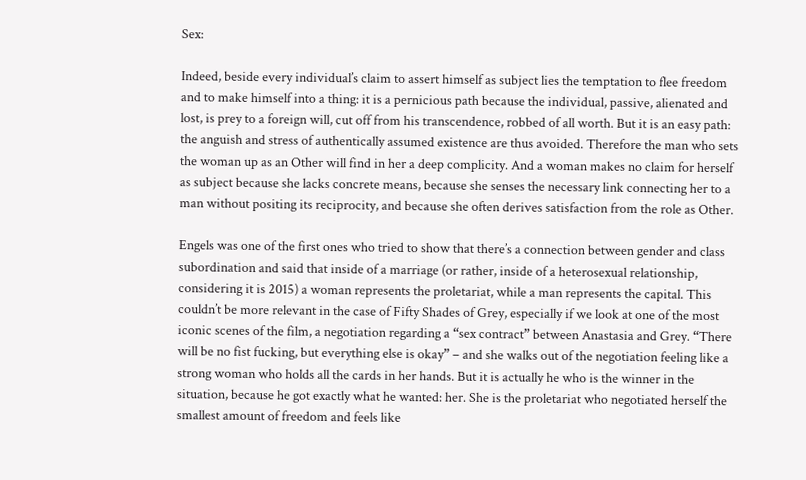Sex:

Indeed, beside every individual’s claim to assert himself as subject lies the temptation to flee freedom and to make himself into a thing: it is a pernicious path because the individual, passive, alienated and lost, is prey to a foreign will, cut off from his transcendence, robbed of all worth. But it is an easy path: the anguish and stress of authentically assumed existence are thus avoided. Therefore the man who sets the woman up as an Other will find in her a deep complicity. And a woman makes no claim for herself as subject because she lacks concrete means, because she senses the necessary link connecting her to a man without positing its reciprocity, and because she often derives satisfaction from the role as Other.

Engels was one of the first ones who tried to show that there’s a connection between gender and class subordination and said that inside of a marriage (or rather, inside of a heterosexual relationship, considering it is 2015) a woman represents the proletariat, while a man represents the capital. This couldn’t be more relevant in the case of Fifty Shades of Grey, especially if we look at one of the most iconic scenes of the film, a negotiation regarding a “sex contract” between Anastasia and Grey. “There will be no fist fucking, but everything else is okay” – and she walks out of the negotiation feeling like a strong woman who holds all the cards in her hands. But it is actually he who is the winner in the situation, because he got exactly what he wanted: her. She is the proletariat who negotiated herself the smallest amount of freedom and feels like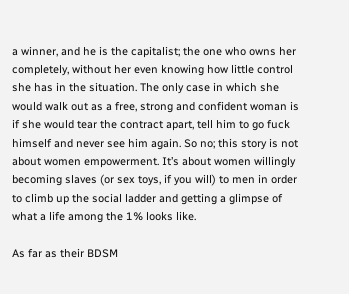a winner, and he is the capitalist; the one who owns her completely, without her even knowing how little control she has in the situation. The only case in which she would walk out as a free, strong and confident woman is if she would tear the contract apart, tell him to go fuck himself and never see him again. So no; this story is not about women empowerment. It’s about women willingly becoming slaves (or sex toys, if you will) to men in order to climb up the social ladder and getting a glimpse of what a life among the 1% looks like.

As far as their BDSM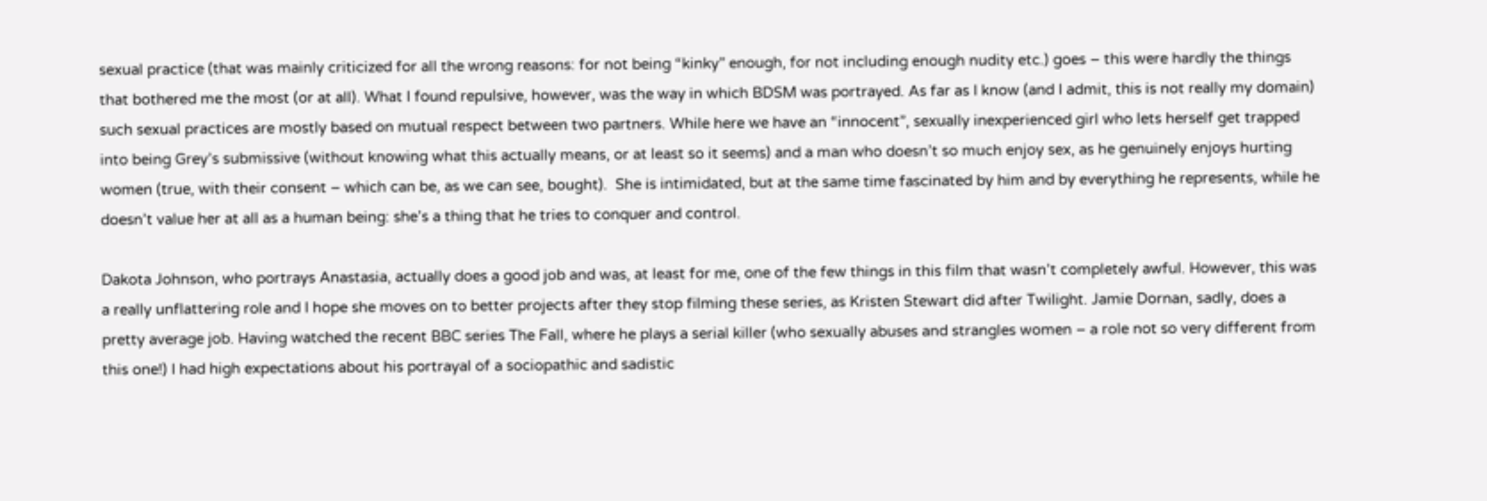sexual practice (that was mainly criticized for all the wrong reasons: for not being “kinky” enough, for not including enough nudity etc.) goes – this were hardly the things that bothered me the most (or at all). What I found repulsive, however, was the way in which BDSM was portrayed. As far as I know (and I admit, this is not really my domain) such sexual practices are mostly based on mutual respect between two partners. While here we have an “innocent”, sexually inexperienced girl who lets herself get trapped into being Grey’s submissive (without knowing what this actually means, or at least so it seems) and a man who doesn’t so much enjoy sex, as he genuinely enjoys hurting women (true, with their consent – which can be, as we can see, bought).  She is intimidated, but at the same time fascinated by him and by everything he represents, while he doesn’t value her at all as a human being: she’s a thing that he tries to conquer and control.

Dakota Johnson, who portrays Anastasia, actually does a good job and was, at least for me, one of the few things in this film that wasn’t completely awful. However, this was a really unflattering role and I hope she moves on to better projects after they stop filming these series, as Kristen Stewart did after Twilight. Jamie Dornan, sadly, does a pretty average job. Having watched the recent BBC series The Fall, where he plays a serial killer (who sexually abuses and strangles women – a role not so very different from this one!) I had high expectations about his portrayal of a sociopathic and sadistic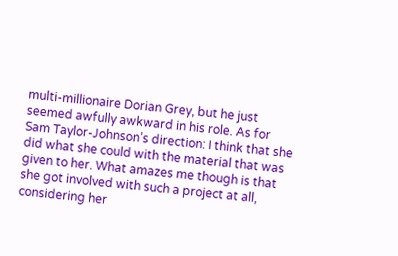multi-millionaire Dorian Grey, but he just seemed awfully awkward in his role. As for Sam Taylor-Johnson’s direction: I think that she did what she could with the material that was given to her. What amazes me though is that she got involved with such a project at all, considering her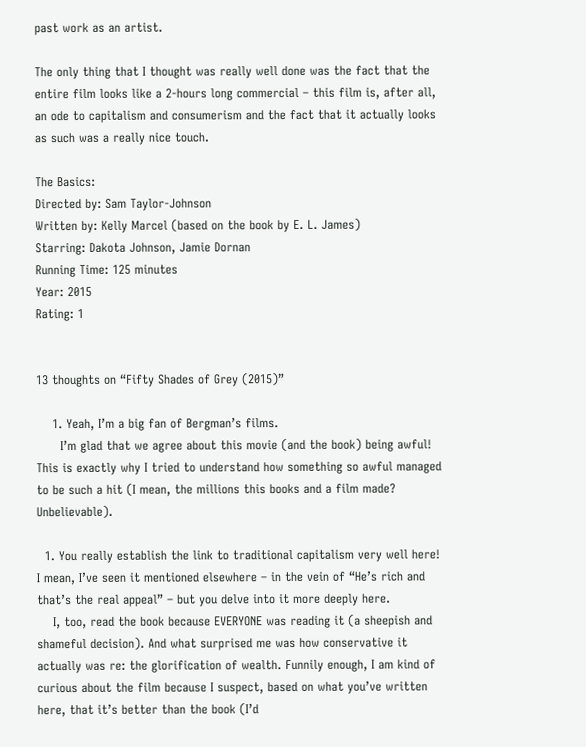past work as an artist.

The only thing that I thought was really well done was the fact that the entire film looks like a 2-hours long commercial – this film is, after all, an ode to capitalism and consumerism and the fact that it actually looks as such was a really nice touch.

The Basics:
Directed by: Sam Taylor-Johnson
Written by: Kelly Marcel (based on the book by E. L. James)
Starring: Dakota Johnson, Jamie Dornan
Running Time: 125 minutes
Year: 2015
Rating: 1


13 thoughts on “Fifty Shades of Grey (2015)”

    1. Yeah, I’m a big fan of Bergman’s films.
      I’m glad that we agree about this movie (and the book) being awful! This is exactly why I tried to understand how something so awful managed to be such a hit (I mean, the millions this books and a film made? Unbelievable).

  1. You really establish the link to traditional capitalism very well here! I mean, I’ve seen it mentioned elsewhere – in the vein of “He’s rich and that’s the real appeal” – but you delve into it more deeply here.
    I, too, read the book because EVERYONE was reading it (a sheepish and shameful decision). And what surprised me was how conservative it actually was re: the glorification of wealth. Funnily enough, I am kind of curious about the film because I suspect, based on what you’ve written here, that it’s better than the book (I’d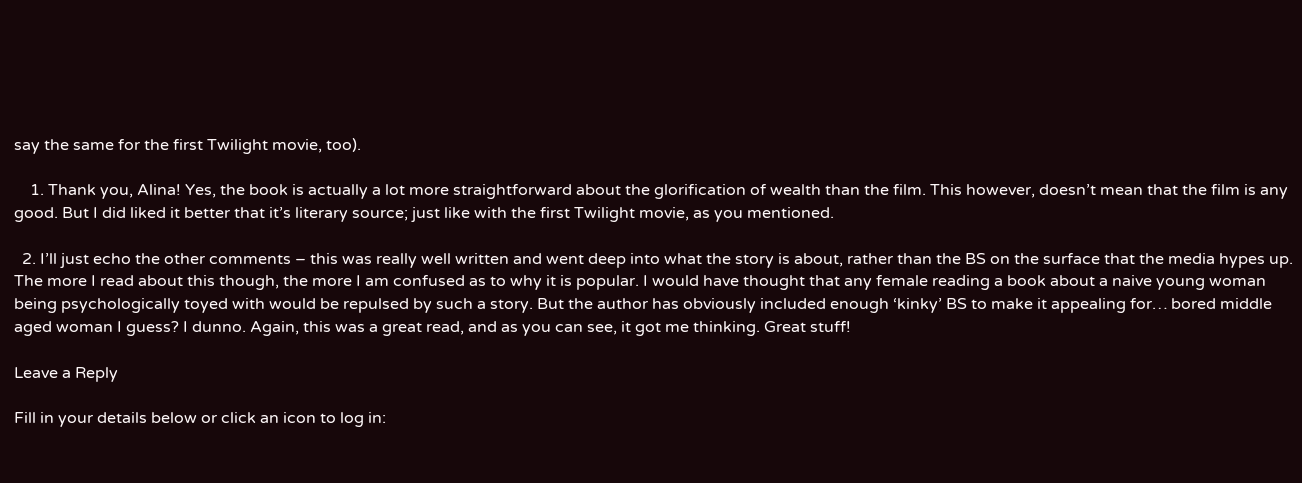say the same for the first Twilight movie, too).

    1. Thank you, Alina! Yes, the book is actually a lot more straightforward about the glorification of wealth than the film. This however, doesn’t mean that the film is any good. But I did liked it better that it’s literary source; just like with the first Twilight movie, as you mentioned.

  2. I’ll just echo the other comments – this was really well written and went deep into what the story is about, rather than the BS on the surface that the media hypes up. The more I read about this though, the more I am confused as to why it is popular. I would have thought that any female reading a book about a naive young woman being psychologically toyed with would be repulsed by such a story. But the author has obviously included enough ‘kinky’ BS to make it appealing for… bored middle aged woman I guess? I dunno. Again, this was a great read, and as you can see, it got me thinking. Great stuff!

Leave a Reply

Fill in your details below or click an icon to log in: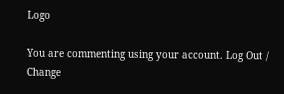Logo

You are commenting using your account. Log Out / Change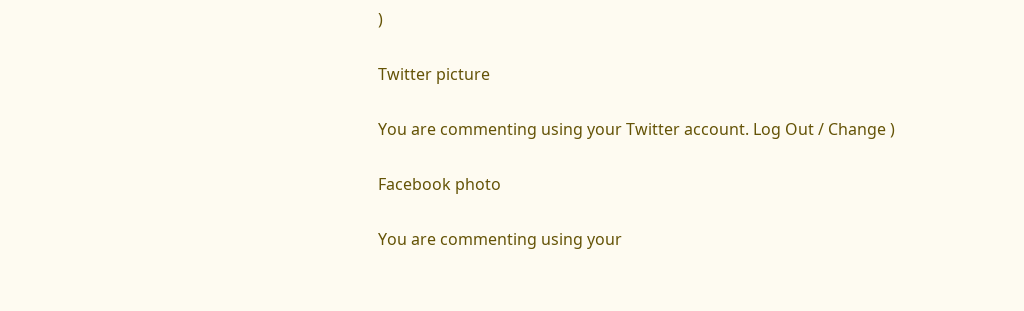)

Twitter picture

You are commenting using your Twitter account. Log Out / Change )

Facebook photo

You are commenting using your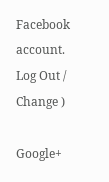Facebook account. Log Out / Change )

Google+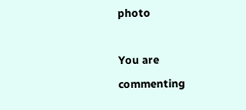photo

You are commenting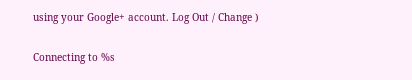using your Google+ account. Log Out / Change )

Connecting to %s